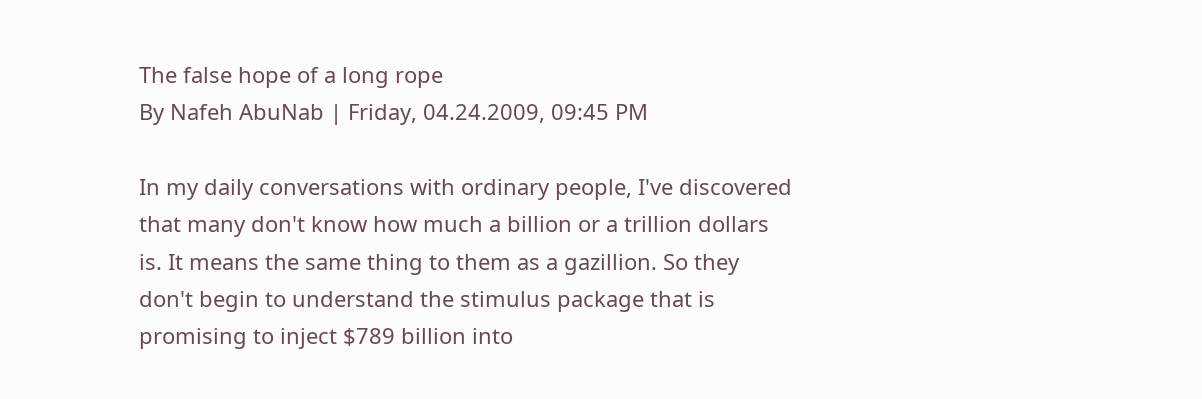The false hope of a long rope
By Nafeh AbuNab | Friday, 04.24.2009, 09:45 PM

In my daily conversations with ordinary people, I've discovered that many don't know how much a billion or a trillion dollars is. It means the same thing to them as a gazillion. So they don't begin to understand the stimulus package that is promising to inject $789 billion into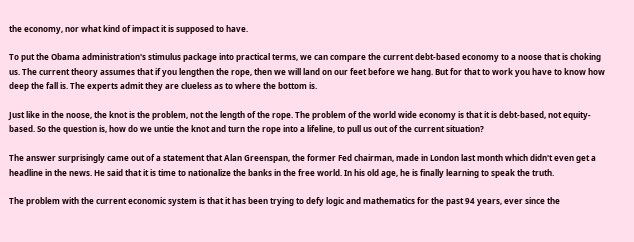the economy, nor what kind of impact it is supposed to have.

To put the Obama administration's stimulus package into practical terms, we can compare the current debt-based economy to a noose that is choking us. The current theory assumes that if you lengthen the rope, then we will land on our feet before we hang. But for that to work you have to know how deep the fall is. The experts admit they are clueless as to where the bottom is.

Just like in the noose, the knot is the problem, not the length of the rope. The problem of the world wide economy is that it is debt-based, not equity-based. So the question is, how do we untie the knot and turn the rope into a lifeline, to pull us out of the current situation?

The answer surprisingly came out of a statement that Alan Greenspan, the former Fed chairman, made in London last month which didn't even get a headline in the news. He said that it is time to nationalize the banks in the free world. In his old age, he is finally learning to speak the truth.

The problem with the current economic system is that it has been trying to defy logic and mathematics for the past 94 years, ever since the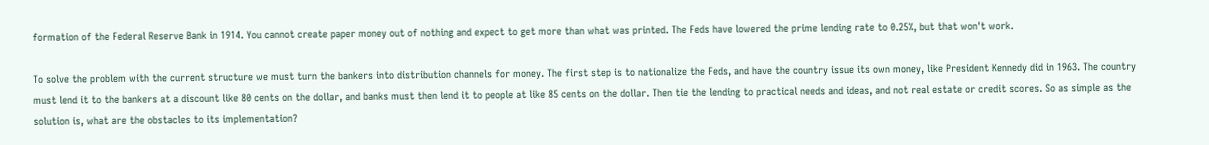formation of the Federal Reserve Bank in 1914. You cannot create paper money out of nothing and expect to get more than what was printed. The Feds have lowered the prime lending rate to 0.25%, but that won't work.

To solve the problem with the current structure we must turn the bankers into distribution channels for money. The first step is to nationalize the Feds, and have the country issue its own money, like President Kennedy did in 1963. The country must lend it to the bankers at a discount like 80 cents on the dollar, and banks must then lend it to people at like 85 cents on the dollar. Then tie the lending to practical needs and ideas, and not real estate or credit scores. So as simple as the solution is, what are the obstacles to its implementation?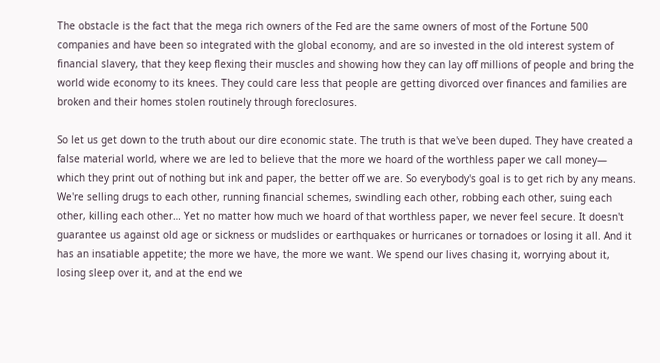The obstacle is the fact that the mega rich owners of the Fed are the same owners of most of the Fortune 500 companies and have been so integrated with the global economy, and are so invested in the old interest system of financial slavery, that they keep flexing their muscles and showing how they can lay off millions of people and bring the world wide economy to its knees. They could care less that people are getting divorced over finances and families are broken and their homes stolen routinely through foreclosures.

So let us get down to the truth about our dire economic state. The truth is that we've been duped. They have created a false material world, where we are led to believe that the more we hoard of the worthless paper we call money— which they print out of nothing but ink and paper, the better off we are. So everybody's goal is to get rich by any means. We're selling drugs to each other, running financial schemes, swindling each other, robbing each other, suing each other, killing each other… Yet no matter how much we hoard of that worthless paper, we never feel secure. It doesn't guarantee us against old age or sickness or mudslides or earthquakes or hurricanes or tornadoes or losing it all. And it has an insatiable appetite; the more we have, the more we want. We spend our lives chasing it, worrying about it, losing sleep over it, and at the end we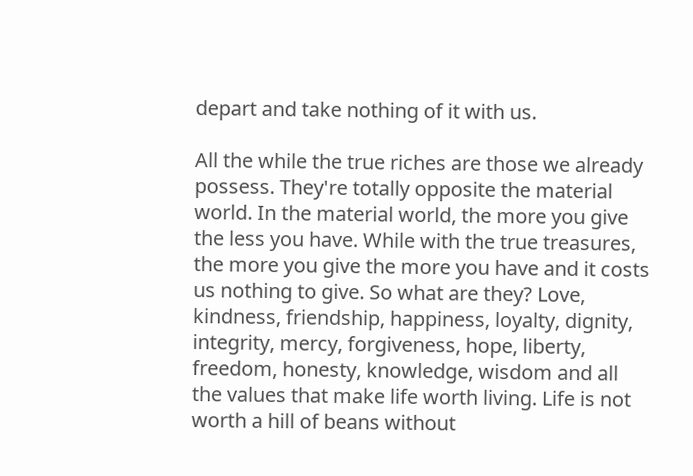depart and take nothing of it with us.

All the while the true riches are those we already possess. They're totally opposite the material world. In the material world, the more you give the less you have. While with the true treasures, the more you give the more you have and it costs us nothing to give. So what are they? Love, kindness, friendship, happiness, loyalty, dignity, integrity, mercy, forgiveness, hope, liberty, freedom, honesty, knowledge, wisdom and all the values that make life worth living. Life is not worth a hill of beans without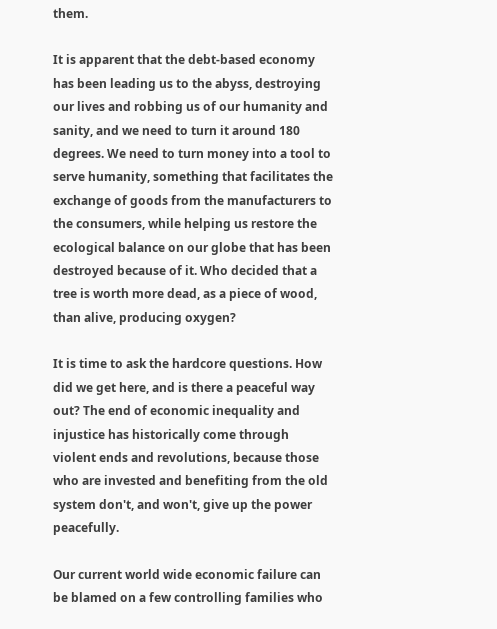them.

It is apparent that the debt-based economy has been leading us to the abyss, destroying our lives and robbing us of our humanity and sanity, and we need to turn it around 180 degrees. We need to turn money into a tool to serve humanity, something that facilitates the exchange of goods from the manufacturers to the consumers, while helping us restore the ecological balance on our globe that has been destroyed because of it. Who decided that a tree is worth more dead, as a piece of wood, than alive, producing oxygen?

It is time to ask the hardcore questions. How did we get here, and is there a peaceful way out? The end of economic inequality and injustice has historically come through violent ends and revolutions, because those who are invested and benefiting from the old system don't, and won't, give up the power peacefully.

Our current world wide economic failure can be blamed on a few controlling families who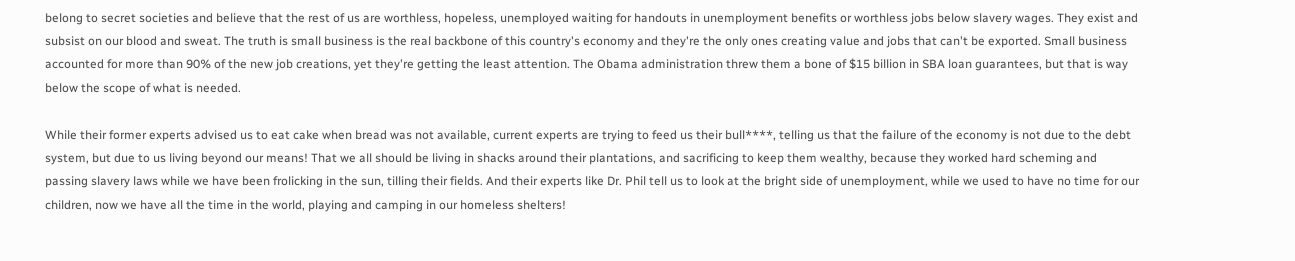belong to secret societies and believe that the rest of us are worthless, hopeless, unemployed waiting for handouts in unemployment benefits or worthless jobs below slavery wages. They exist and subsist on our blood and sweat. The truth is small business is the real backbone of this country's economy and they're the only ones creating value and jobs that can't be exported. Small business accounted for more than 90% of the new job creations, yet they're getting the least attention. The Obama administration threw them a bone of $15 billion in SBA loan guarantees, but that is way below the scope of what is needed.

While their former experts advised us to eat cake when bread was not available, current experts are trying to feed us their bull****, telling us that the failure of the economy is not due to the debt system, but due to us living beyond our means! That we all should be living in shacks around their plantations, and sacrificing to keep them wealthy, because they worked hard scheming and passing slavery laws while we have been frolicking in the sun, tilling their fields. And their experts like Dr. Phil tell us to look at the bright side of unemployment, while we used to have no time for our children, now we have all the time in the world, playing and camping in our homeless shelters!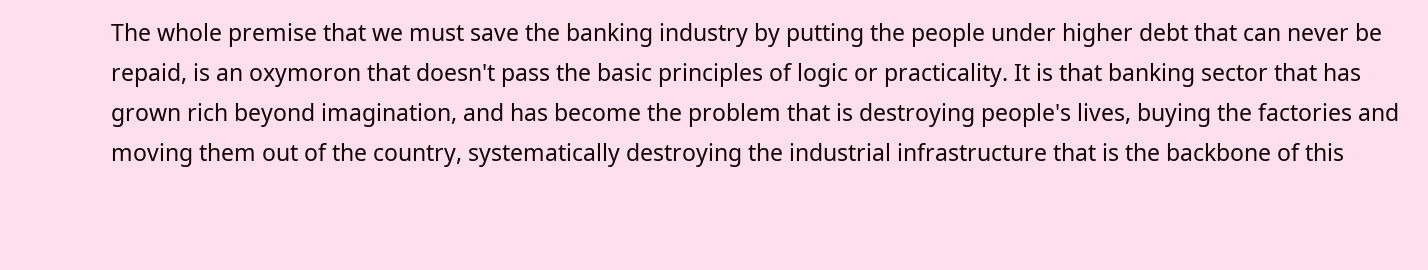The whole premise that we must save the banking industry by putting the people under higher debt that can never be repaid, is an oxymoron that doesn't pass the basic principles of logic or practicality. It is that banking sector that has grown rich beyond imagination, and has become the problem that is destroying people's lives, buying the factories and moving them out of the country, systematically destroying the industrial infrastructure that is the backbone of this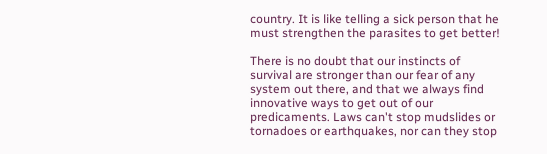country. It is like telling a sick person that he must strengthen the parasites to get better!

There is no doubt that our instincts of survival are stronger than our fear of any system out there, and that we always find innovative ways to get out of our predicaments. Laws can't stop mudslides or tornadoes or earthquakes, nor can they stop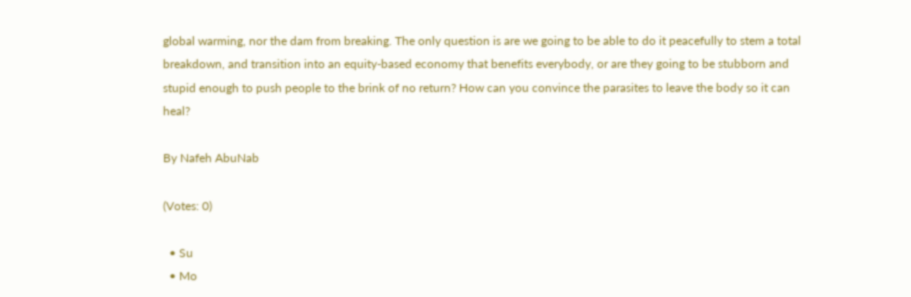global warming, nor the dam from breaking. The only question is are we going to be able to do it peacefully to stem a total breakdown, and transition into an equity-based economy that benefits everybody, or are they going to be stubborn and stupid enough to push people to the brink of no return? How can you convince the parasites to leave the body so it can heal?

By Nafeh AbuNab

(Votes: 0)

  • Su
  • Mo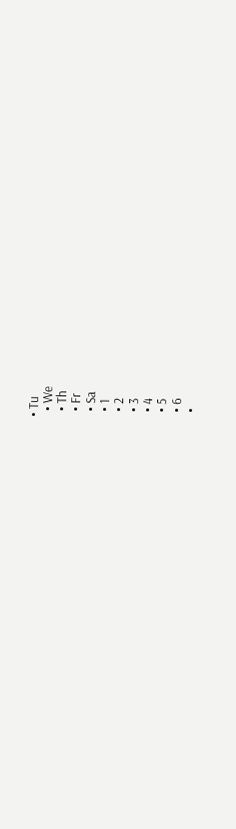• Tu
  • We
  • Th
  • Fr
  • Sa
  • 1
  • 2
  • 3
  • 4
  • 5
  • 6
  •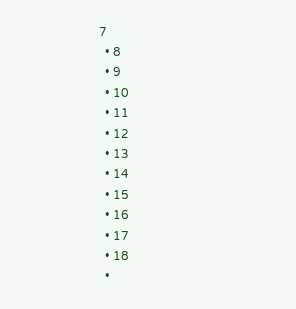7
  • 8
  • 9
  • 10
  • 11
  • 12
  • 13
  • 14
  • 15
  • 16
  • 17
  • 18
  •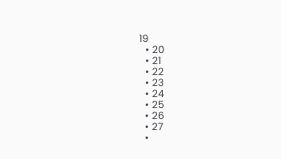19
  • 20
  • 21
  • 22
  • 23
  • 24
  • 25
  • 26
  • 27
  •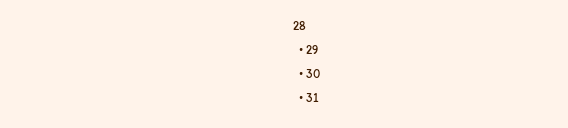28
  • 29
  • 30
  • 31